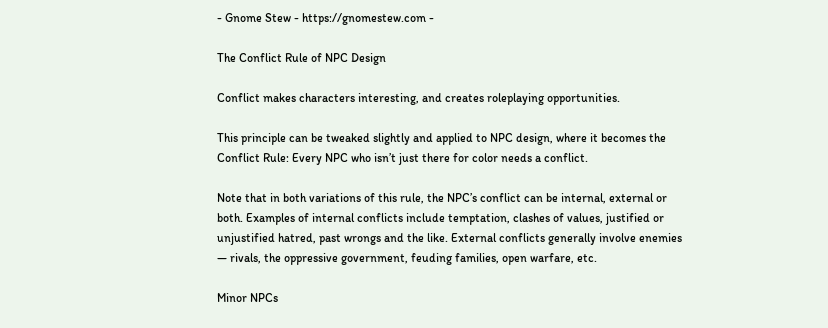- Gnome Stew - https://gnomestew.com -

The Conflict Rule of NPC Design

Conflict makes characters interesting, and creates roleplaying opportunities.

This principle can be tweaked slightly and applied to NPC design, where it becomes the Conflict Rule: Every NPC who isn’t just there for color needs a conflict.

Note that in both variations of this rule, the NPC’s conflict can be internal, external or both. Examples of internal conflicts include temptation, clashes of values, justified or unjustified hatred, past wrongs and the like. External conflicts generally involve enemies — rivals, the oppressive government, feuding families, open warfare, etc.

Minor NPCs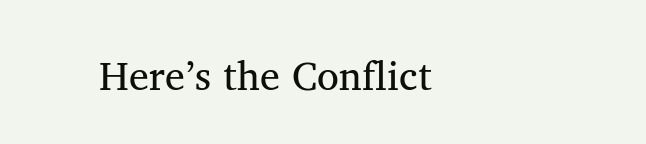Here’s the Conflict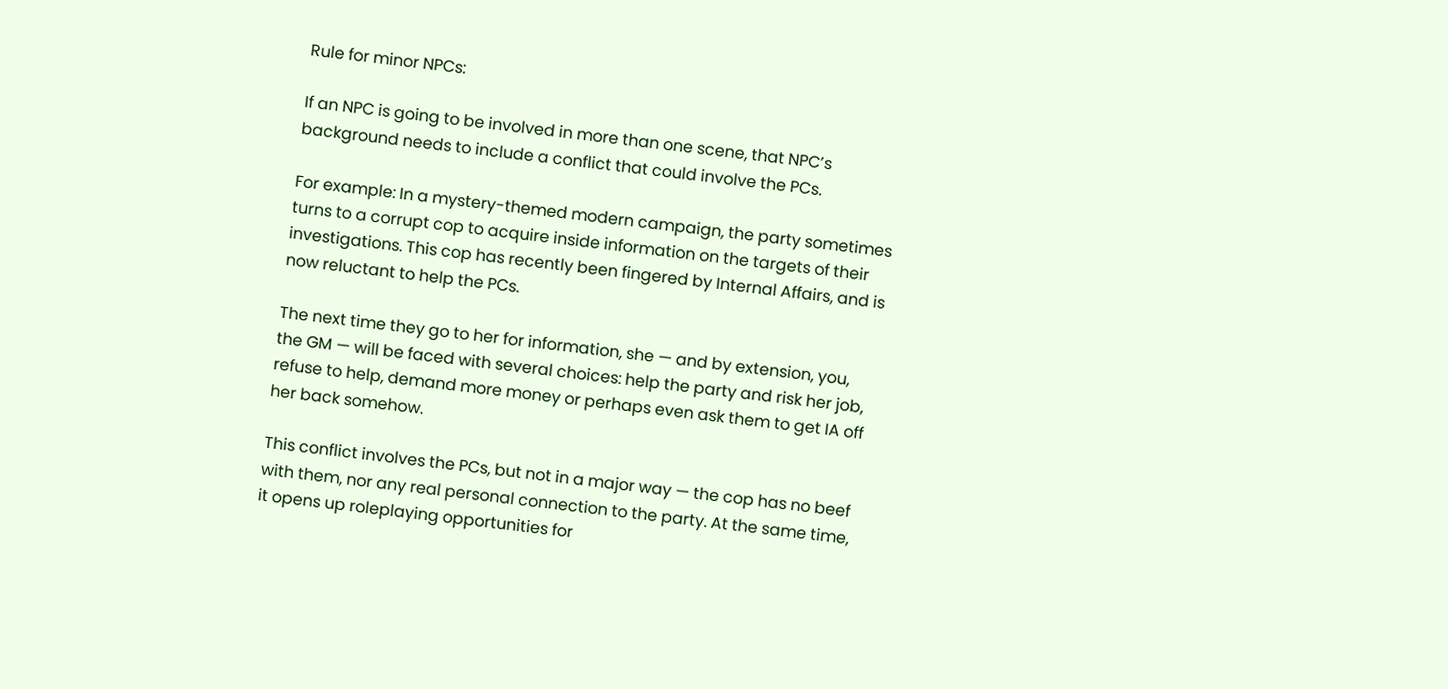Rule for minor NPCs:

If an NPC is going to be involved in more than one scene, that NPC’s background needs to include a conflict that could involve the PCs.

For example: In a mystery-themed modern campaign, the party sometimes turns to a corrupt cop to acquire inside information on the targets of their investigations. This cop has recently been fingered by Internal Affairs, and is now reluctant to help the PCs.

The next time they go to her for information, she — and by extension, you, the GM — will be faced with several choices: help the party and risk her job, refuse to help, demand more money or perhaps even ask them to get IA off her back somehow.

This conflict involves the PCs, but not in a major way — the cop has no beef with them, nor any real personal connection to the party. At the same time, it opens up roleplaying opportunities for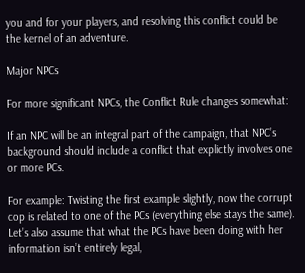you and for your players, and resolving this conflict could be the kernel of an adventure.

Major NPCs

For more significant NPCs, the Conflict Rule changes somewhat:

If an NPC will be an integral part of the campaign, that NPC’s background should include a conflict that explictly involves one or more PCs.

For example: Twisting the first example slightly, now the corrupt cop is related to one of the PCs (everything else stays the same). Let’s also assume that what the PCs have been doing with her information isn’t entirely legal,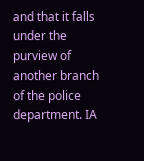and that it falls under the purview of another branch of the police department. IA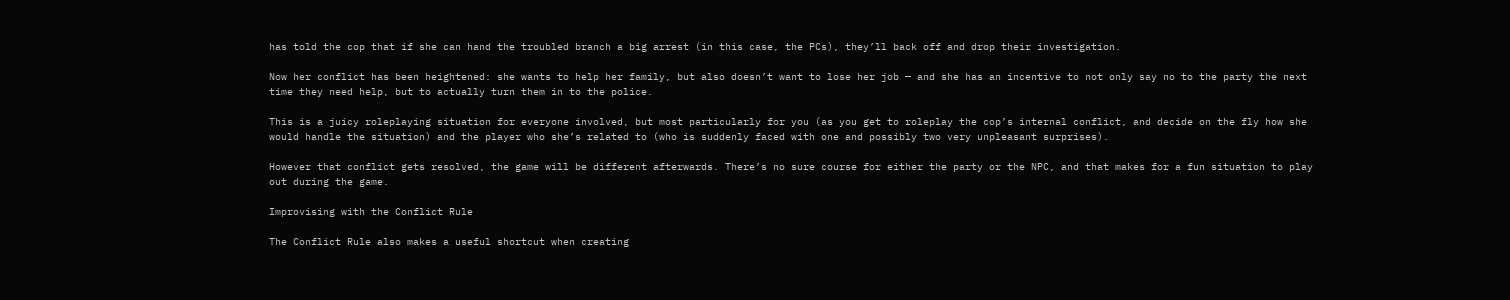has told the cop that if she can hand the troubled branch a big arrest (in this case, the PCs), they’ll back off and drop their investigation.

Now her conflict has been heightened: she wants to help her family, but also doesn’t want to lose her job — and she has an incentive to not only say no to the party the next time they need help, but to actually turn them in to the police.

This is a juicy roleplaying situation for everyone involved, but most particularly for you (as you get to roleplay the cop’s internal conflict, and decide on the fly how she would handle the situation) and the player who she’s related to (who is suddenly faced with one and possibly two very unpleasant surprises).

However that conflict gets resolved, the game will be different afterwards. There’s no sure course for either the party or the NPC, and that makes for a fun situation to play out during the game.

Improvising with the Conflict Rule

The Conflict Rule also makes a useful shortcut when creating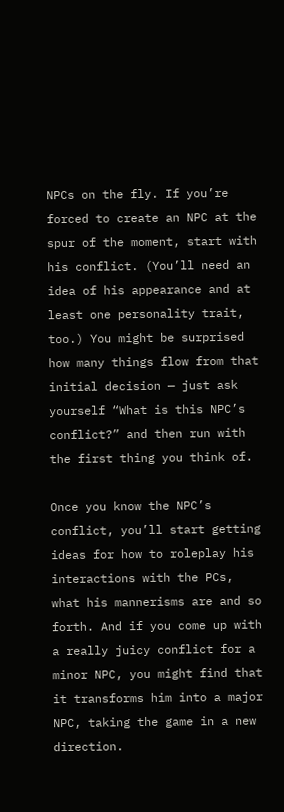NPCs on the fly. If you’re forced to create an NPC at the spur of the moment, start with his conflict. (You’ll need an idea of his appearance and at least one personality trait, too.) You might be surprised how many things flow from that initial decision — just ask yourself “What is this NPC’s conflict?” and then run with the first thing you think of.

Once you know the NPC’s conflict, you’ll start getting ideas for how to roleplay his interactions with the PCs, what his mannerisms are and so forth. And if you come up with a really juicy conflict for a minor NPC, you might find that it transforms him into a major NPC, taking the game in a new direction.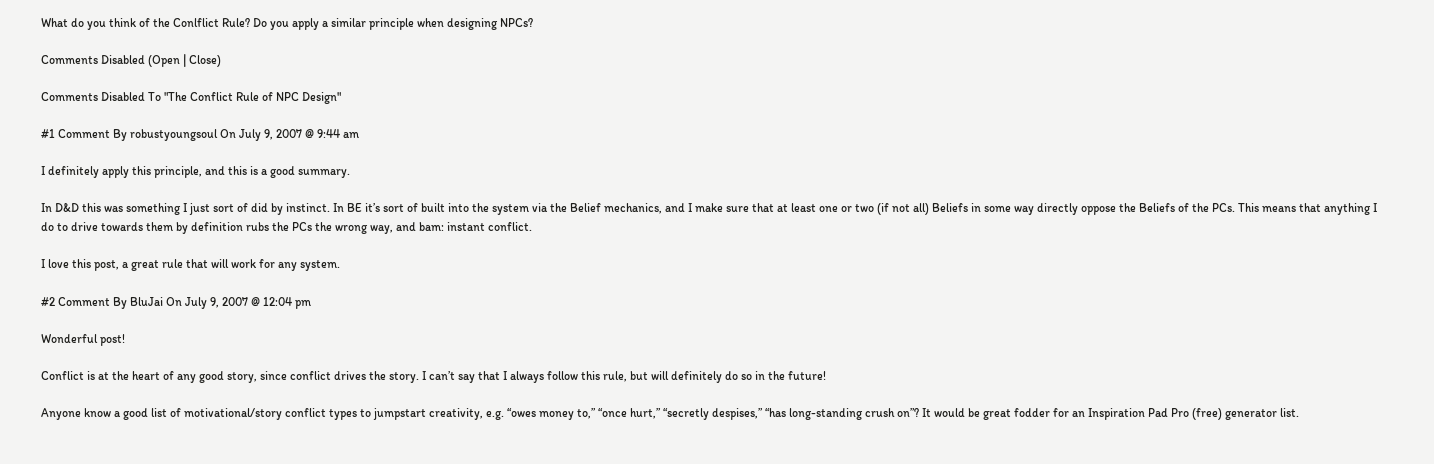What do you think of the Conlflict Rule? Do you apply a similar principle when designing NPCs?

Comments Disabled (Open | Close)

Comments Disabled To "The Conflict Rule of NPC Design"

#1 Comment By robustyoungsoul On July 9, 2007 @ 9:44 am

I definitely apply this principle, and this is a good summary.

In D&D this was something I just sort of did by instinct. In BE it’s sort of built into the system via the Belief mechanics, and I make sure that at least one or two (if not all) Beliefs in some way directly oppose the Beliefs of the PCs. This means that anything I do to drive towards them by definition rubs the PCs the wrong way, and bam: instant conflict.

I love this post, a great rule that will work for any system.

#2 Comment By BluJai On July 9, 2007 @ 12:04 pm

Wonderful post!

Conflict is at the heart of any good story, since conflict drives the story. I can’t say that I always follow this rule, but will definitely do so in the future!

Anyone know a good list of motivational/story conflict types to jumpstart creativity, e.g. “owes money to,” “once hurt,” “secretly despises,” “has long-standing crush on”? It would be great fodder for an Inspiration Pad Pro (free) generator list.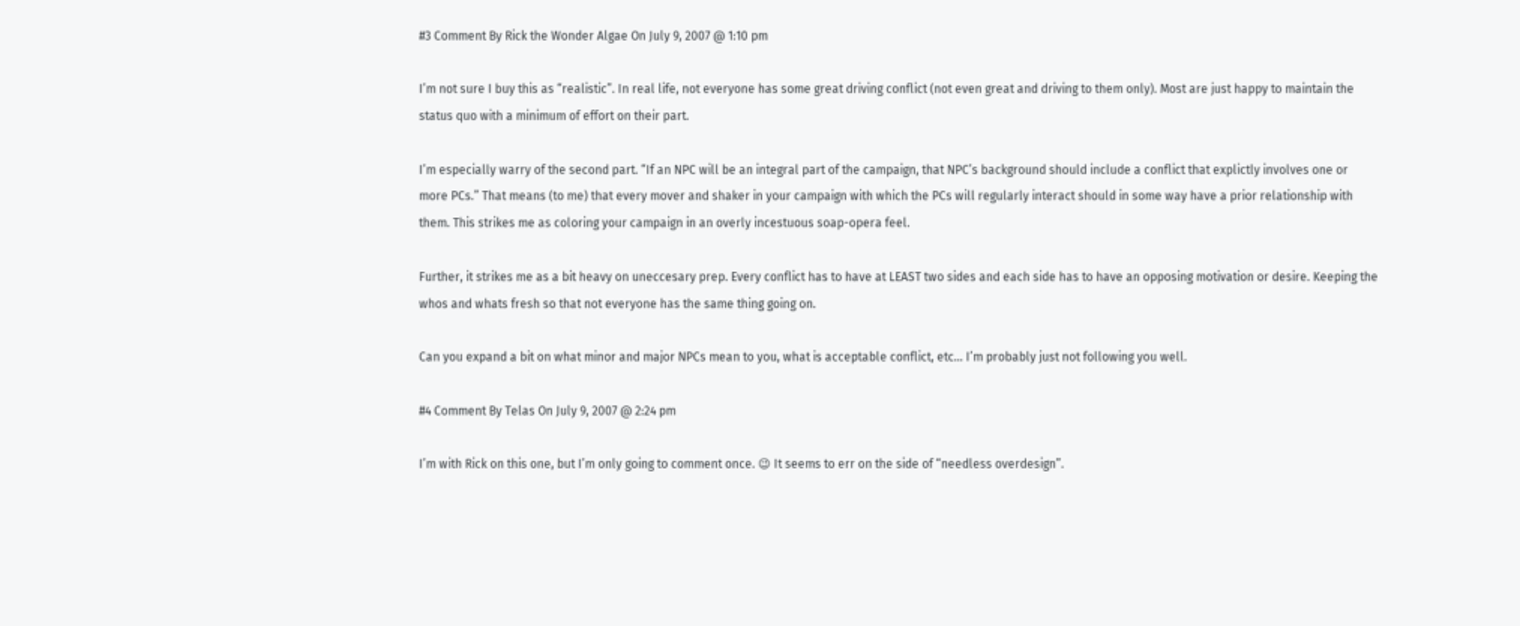#3 Comment By Rick the Wonder Algae On July 9, 2007 @ 1:10 pm

I’m not sure I buy this as “realistic”. In real life, not everyone has some great driving conflict (not even great and driving to them only). Most are just happy to maintain the status quo with a minimum of effort on their part.

I’m especially warry of the second part. “If an NPC will be an integral part of the campaign, that NPC’s background should include a conflict that explictly involves one or more PCs.” That means (to me) that every mover and shaker in your campaign with which the PCs will regularly interact should in some way have a prior relationship with them. This strikes me as coloring your campaign in an overly incestuous soap-opera feel.

Further, it strikes me as a bit heavy on uneccesary prep. Every conflict has to have at LEAST two sides and each side has to have an opposing motivation or desire. Keeping the whos and whats fresh so that not everyone has the same thing going on.

Can you expand a bit on what minor and major NPCs mean to you, what is acceptable conflict, etc… I’m probably just not following you well.

#4 Comment By Telas On July 9, 2007 @ 2:24 pm

I’m with Rick on this one, but I’m only going to comment once. 😉 It seems to err on the side of “needless overdesign”.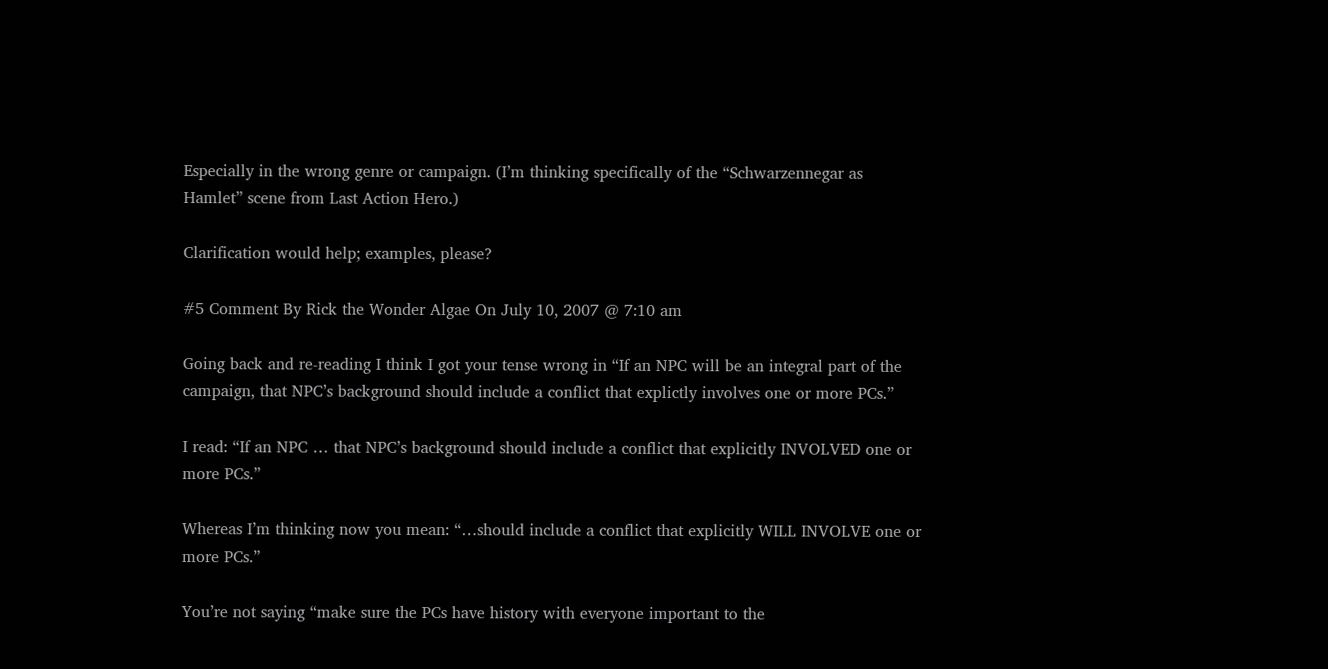Especially in the wrong genre or campaign. (I’m thinking specifically of the “Schwarzennegar as Hamlet” scene from Last Action Hero.)

Clarification would help; examples, please?

#5 Comment By Rick the Wonder Algae On July 10, 2007 @ 7:10 am

Going back and re-reading I think I got your tense wrong in “If an NPC will be an integral part of the campaign, that NPC’s background should include a conflict that explictly involves one or more PCs.”

I read: “If an NPC … that NPC’s background should include a conflict that explicitly INVOLVED one or more PCs.”

Whereas I’m thinking now you mean: “…should include a conflict that explicitly WILL INVOLVE one or more PCs.”

You’re not saying “make sure the PCs have history with everyone important to the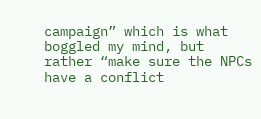campaign” which is what boggled my mind, but rather “make sure the NPCs have a conflict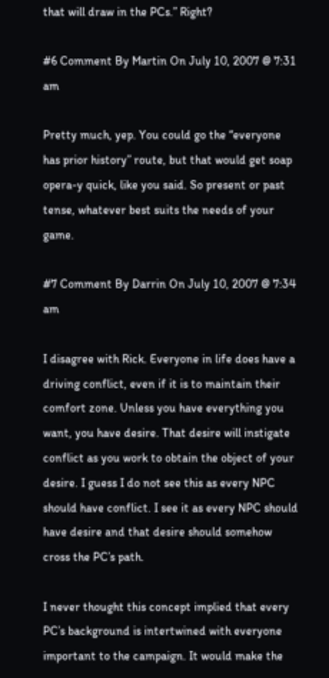that will draw in the PCs.” Right?

#6 Comment By Martin On July 10, 2007 @ 7:31 am

Pretty much, yep. You could go the “everyone has prior history” route, but that would get soap opera-y quick, like you said. So present or past tense, whatever best suits the needs of your game.

#7 Comment By Darrin On July 10, 2007 @ 7:34 am

I disagree with Rick. Everyone in life does have a driving conflict, even if it is to maintain their comfort zone. Unless you have everything you want, you have desire. That desire will instigate conflict as you work to obtain the object of your desire. I guess I do not see this as every NPC should have conflict. I see it as every NPC should have desire and that desire should somehow cross the PC’s path.

I never thought this concept implied that every PC’s background is intertwined with everyone important to the campaign. It would make the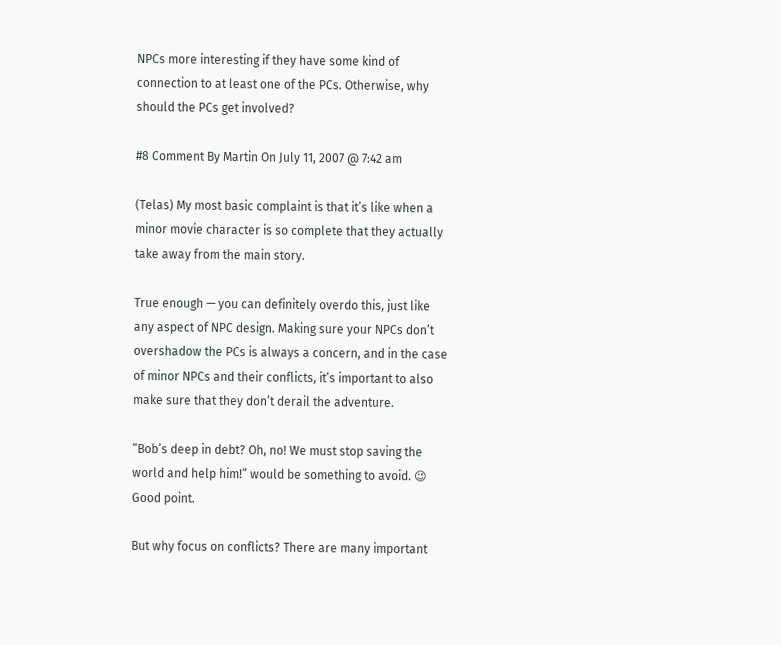NPCs more interesting if they have some kind of connection to at least one of the PCs. Otherwise, why should the PCs get involved?

#8 Comment By Martin On July 11, 2007 @ 7:42 am

(Telas) My most basic complaint is that it’s like when a minor movie character is so complete that they actually take away from the main story.

True enough — you can definitely overdo this, just like any aspect of NPC design. Making sure your NPCs don’t overshadow the PCs is always a concern, and in the case of minor NPCs and their conflicts, it’s important to also make sure that they don’t derail the adventure.

“Bob’s deep in debt? Oh, no! We must stop saving the world and help him!” would be something to avoid. 😉 Good point.

But why focus on conflicts? There are many important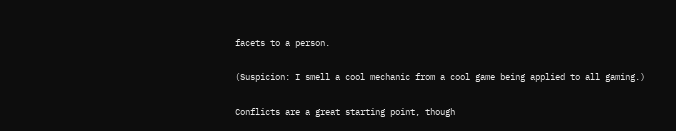facets to a person.

(Suspicion: I smell a cool mechanic from a cool game being applied to all gaming.)

Conflicts are a great starting point, though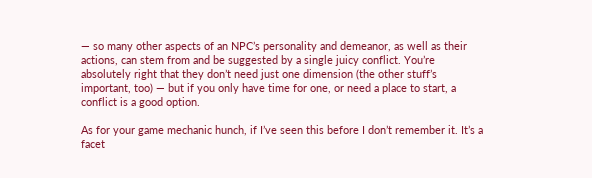— so many other aspects of an NPC’s personality and demeanor, as well as their actions, can stem from and be suggested by a single juicy conflict. You’re absolutely right that they don’t need just one dimension (the other stuff’s important, too) — but if you only have time for one, or need a place to start, a conflict is a good option.

As for your game mechanic hunch, if I’ve seen this before I don’t remember it. It’s a facet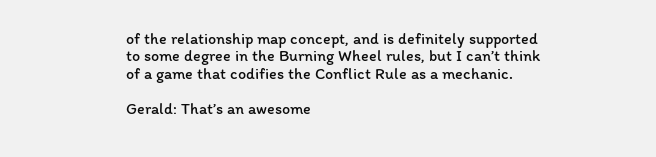of the relationship map concept, and is definitely supported to some degree in the Burning Wheel rules, but I can’t think of a game that codifies the Conflict Rule as a mechanic.

Gerald: That’s an awesome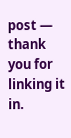post — thank you for linking it in.